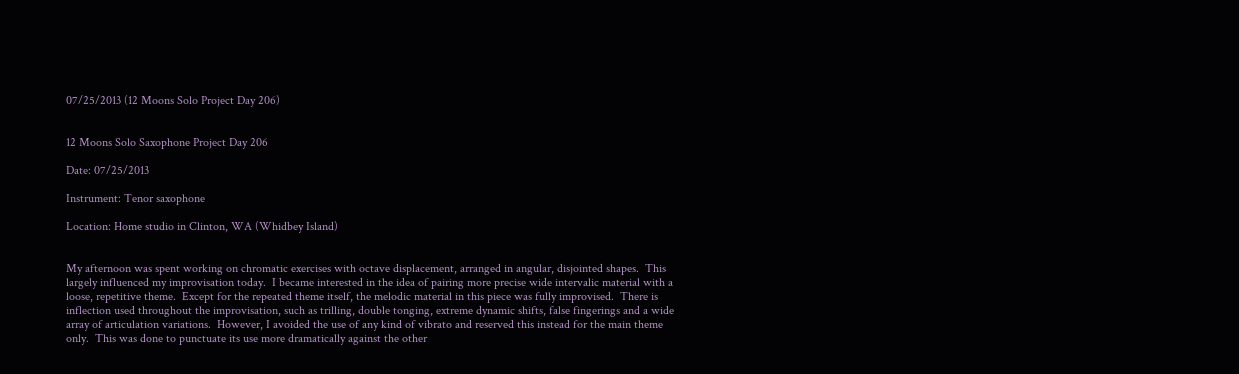07/25/2013 (12 Moons Solo Project Day 206)


12 Moons Solo Saxophone Project Day 206

Date: 07/25/2013

Instrument: Tenor saxophone

Location: Home studio in Clinton, WA (Whidbey Island)


My afternoon was spent working on chromatic exercises with octave displacement, arranged in angular, disjointed shapes.  This largely influenced my improvisation today.  I became interested in the idea of pairing more precise wide intervalic material with a loose, repetitive theme.  Except for the repeated theme itself, the melodic material in this piece was fully improvised.  There is inflection used throughout the improvisation, such as trilling, double tonging, extreme dynamic shifts, false fingerings and a wide array of articulation variations.  However, I avoided the use of any kind of vibrato and reserved this instead for the main theme only.  This was done to punctuate its use more dramatically against the other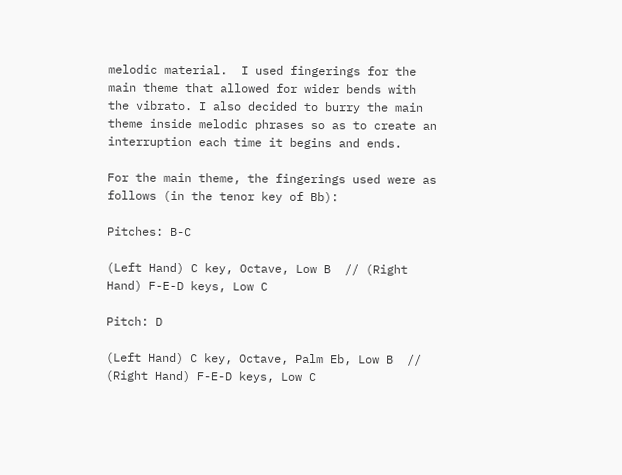melodic material.  I used fingerings for the main theme that allowed for wider bends with the vibrato. I also decided to burry the main theme inside melodic phrases so as to create an interruption each time it begins and ends.

For the main theme, the fingerings used were as follows (in the tenor key of Bb):

Pitches: B-C

(Left Hand) C key, Octave, Low B  // (Right Hand) F-E-D keys, Low C

Pitch: D

(Left Hand) C key, Octave, Palm Eb, Low B  // (Right Hand) F-E-D keys, Low C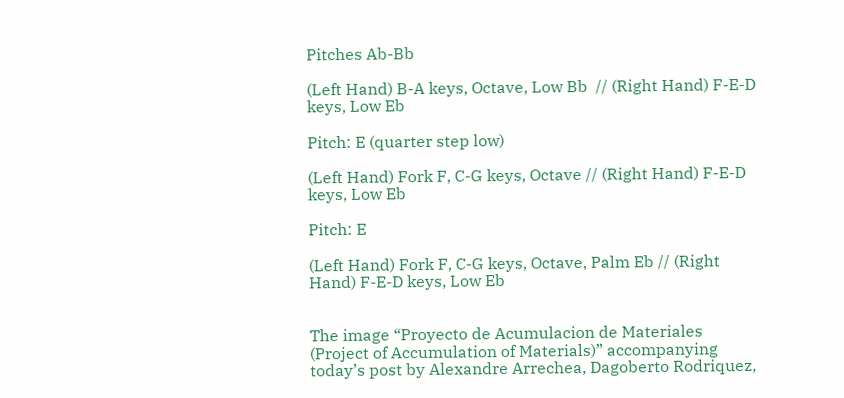Pitches Ab-Bb

(Left Hand) B-A keys, Octave, Low Bb  // (Right Hand) F-E-D keys, Low Eb

Pitch: E (quarter step low)

(Left Hand) Fork F, C-G keys, Octave // (Right Hand) F-E-D keys, Low Eb

Pitch: E

(Left Hand) Fork F, C-G keys, Octave, Palm Eb // (Right Hand) F-E-D keys, Low Eb


The image “Proyecto de Acumulacion de Materiales (Project of Accumulation of Materials)” accompanying today’s post by Alexandre Arrechea, Dagoberto Rodriquez,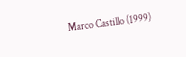Marco Castillo (1999)